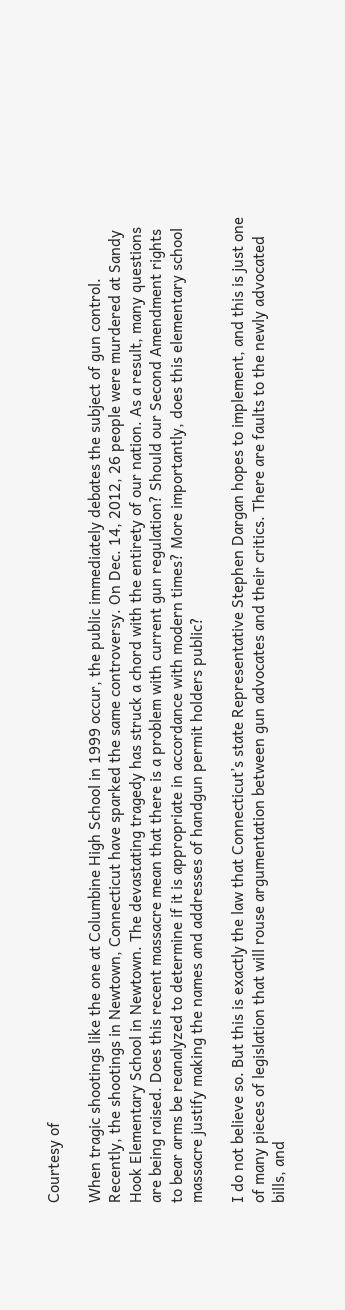Courtesy of

When tragic shootings like the one at Columbine High School in 1999 occur, the public immediately debates the subject of gun control. Recently, the shootings in Newtown, Connecticut have sparked the same controversy. On Dec. 14, 2012, 26 people were murdered at Sandy Hook Elementary School in Newtown. The devastating tragedy has struck a chord with the entirety of our nation. As a result, many questions are being raised. Does this recent massacre mean that there is a problem with current gun regulation? Should our Second Amendment rights to bear arms be reanalyzed to determine if it is appropriate in accordance with modern times? More importantly, does this elementary school massacre justify making the names and addresses of handgun permit holders public?

I do not believe so. But this is exactly the law that Connecticut’s state Representative Stephen Dargan hopes to implement, and this is just one of many pieces of legislation that will rouse argumentation between gun advocates and their critics. There are faults to the newly advocated bills, and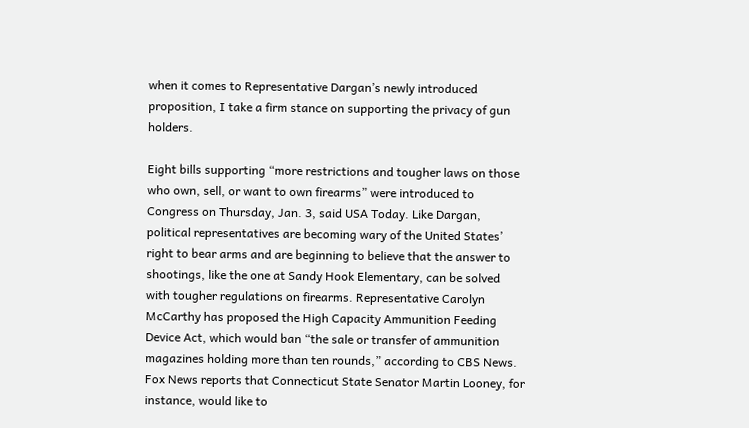when it comes to Representative Dargan’s newly introduced proposition, I take a firm stance on supporting the privacy of gun holders.

Eight bills supporting “more restrictions and tougher laws on those who own, sell, or want to own firearms” were introduced to Congress on Thursday, Jan. 3, said USA Today. Like Dargan, political representatives are becoming wary of the United States’ right to bear arms and are beginning to believe that the answer to shootings, like the one at Sandy Hook Elementary, can be solved with tougher regulations on firearms. Representative Carolyn McCarthy has proposed the High Capacity Ammunition Feeding Device Act, which would ban “the sale or transfer of ammunition magazines holding more than ten rounds,” according to CBS News. Fox News reports that Connecticut State Senator Martin Looney, for instance, would like to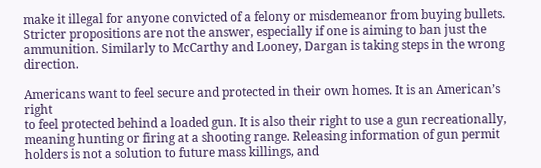make it illegal for anyone convicted of a felony or misdemeanor from buying bullets. Stricter propositions are not the answer, especially if one is aiming to ban just the ammunition. Similarly to McCarthy and Looney, Dargan is taking steps in the wrong direction.

Americans want to feel secure and protected in their own homes. It is an American’s right
to feel protected behind a loaded gun. It is also their right to use a gun recreationally, meaning hunting or firing at a shooting range. Releasing information of gun permit holders is not a solution to future mass killings, and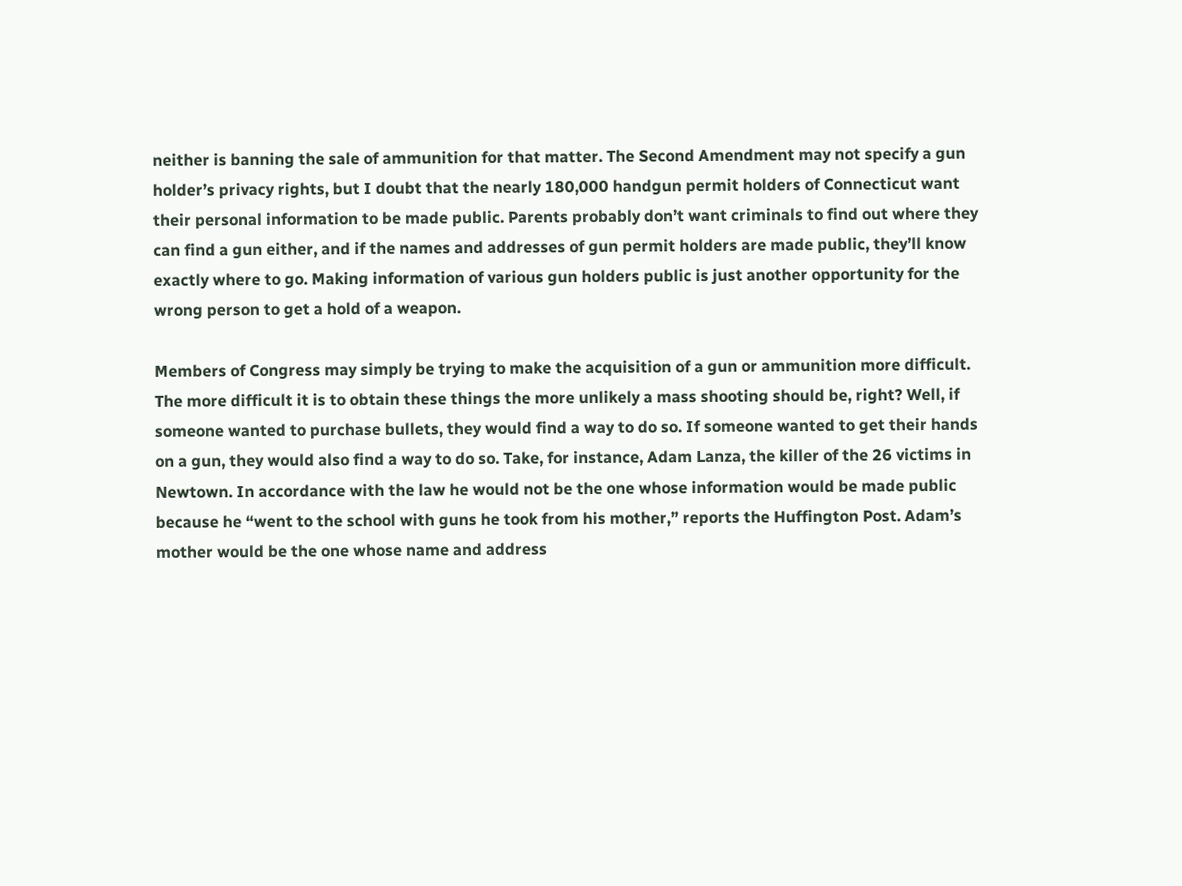neither is banning the sale of ammunition for that matter. The Second Amendment may not specify a gun holder’s privacy rights, but I doubt that the nearly 180,000 handgun permit holders of Connecticut want their personal information to be made public. Parents probably don’t want criminals to find out where they can find a gun either, and if the names and addresses of gun permit holders are made public, they’ll know exactly where to go. Making information of various gun holders public is just another opportunity for the wrong person to get a hold of a weapon.

Members of Congress may simply be trying to make the acquisition of a gun or ammunition more difficult. The more difficult it is to obtain these things the more unlikely a mass shooting should be, right? Well, if someone wanted to purchase bullets, they would find a way to do so. If someone wanted to get their hands on a gun, they would also find a way to do so. Take, for instance, Adam Lanza, the killer of the 26 victims in Newtown. In accordance with the law he would not be the one whose information would be made public because he “went to the school with guns he took from his mother,” reports the Huffington Post. Adam’s mother would be the one whose name and address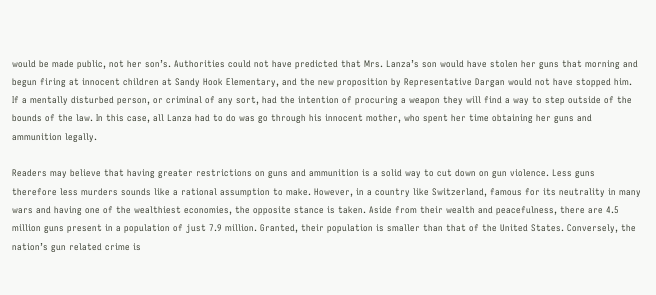would be made public, not her son’s. Authorities could not have predicted that Mrs. Lanza’s son would have stolen her guns that morning and begun firing at innocent children at Sandy Hook Elementary, and the new proposition by Representative Dargan would not have stopped him. If a mentally disturbed person, or criminal of any sort, had the intention of procuring a weapon they will find a way to step outside of the bounds of the law. In this case, all Lanza had to do was go through his innocent mother, who spent her time obtaining her guns and ammunition legally.

Readers may believe that having greater restrictions on guns and ammunition is a solid way to cut down on gun violence. Less guns therefore less murders sounds like a rational assumption to make. However, in a country like Switzerland, famous for its neutrality in many wars and having one of the wealthiest economies, the opposite stance is taken. Aside from their wealth and peacefulness, there are 4.5 million guns present in a population of just 7.9 million. Granted, their population is smaller than that of the United States. Conversely, the nation’s gun related crime is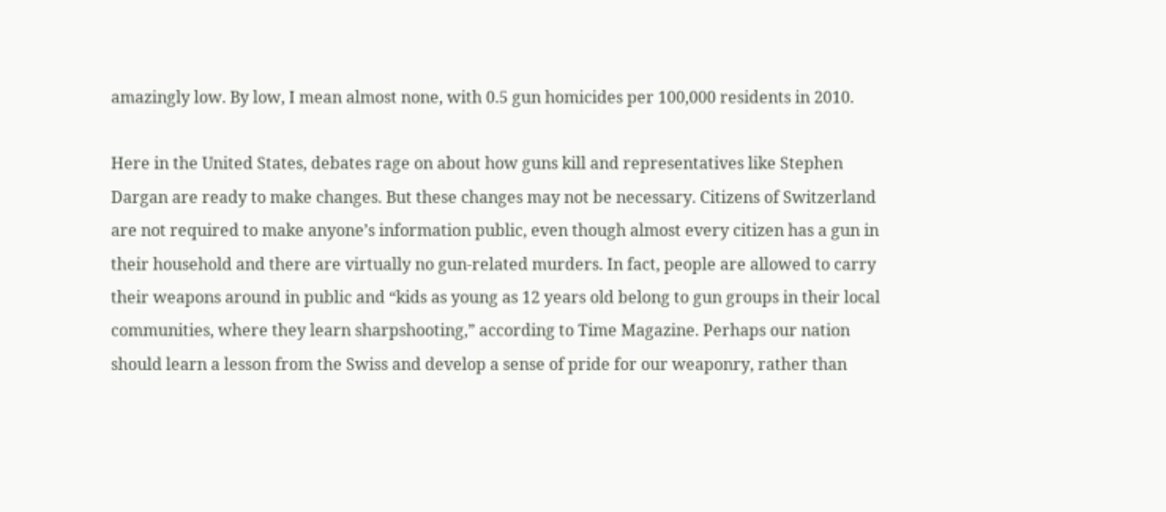amazingly low. By low, I mean almost none, with 0.5 gun homicides per 100,000 residents in 2010.

Here in the United States, debates rage on about how guns kill and representatives like Stephen Dargan are ready to make changes. But these changes may not be necessary. Citizens of Switzerland are not required to make anyone’s information public, even though almost every citizen has a gun in their household and there are virtually no gun-related murders. In fact, people are allowed to carry their weapons around in public and “kids as young as 12 years old belong to gun groups in their local communities, where they learn sharpshooting,” according to Time Magazine. Perhaps our nation should learn a lesson from the Swiss and develop a sense of pride for our weaponry, rather than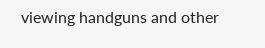viewing handguns and other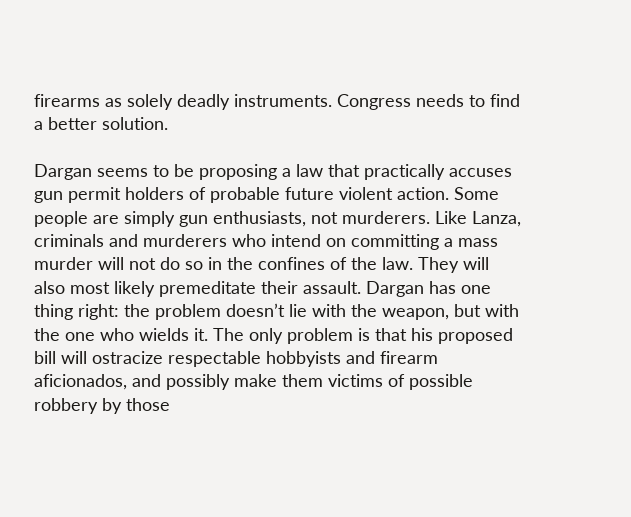firearms as solely deadly instruments. Congress needs to find a better solution.

Dargan seems to be proposing a law that practically accuses gun permit holders of probable future violent action. Some people are simply gun enthusiasts, not murderers. Like Lanza, criminals and murderers who intend on committing a mass murder will not do so in the confines of the law. They will also most likely premeditate their assault. Dargan has one thing right: the problem doesn’t lie with the weapon, but with the one who wields it. The only problem is that his proposed bill will ostracize respectable hobbyists and firearm aficionados, and possibly make them victims of possible robbery by those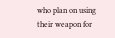who plan on using their weapon for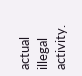actual illegal activity.